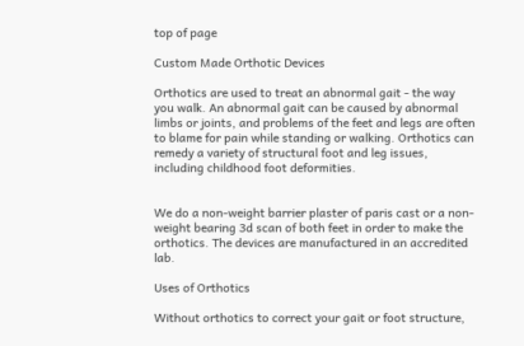top of page

Custom Made Orthotic Devices

Orthotics are used to treat an abnormal gait - the way you walk. An abnormal gait can be caused by abnormal limbs or joints, and problems of the feet and legs are often to blame for pain while standing or walking. Orthotics can remedy a variety of structural foot and leg issues, including childhood foot deformities.


We do a non-weight barrier plaster of paris cast or a non-weight bearing 3d scan of both feet in order to make the orthotics. The devices are manufactured in an accredited lab.

Uses of Orthotics

Without orthotics to correct your gait or foot structure,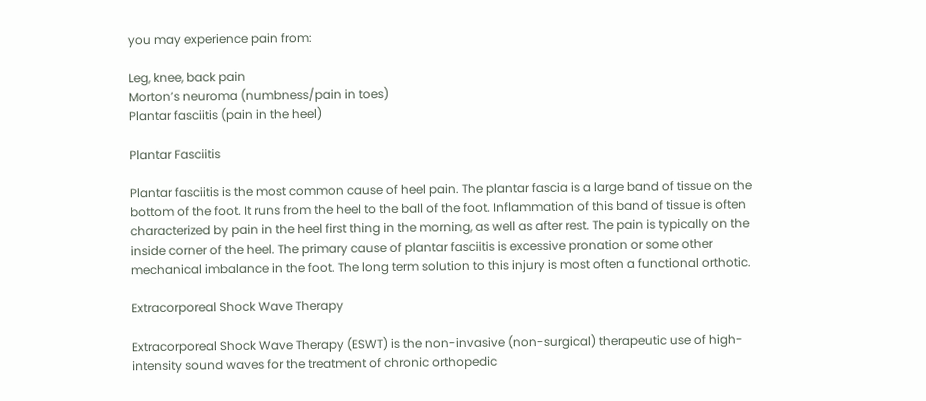you may experience pain from:

Leg, knee, back pain
Morton’s neuroma (numbness/pain in toes)
Plantar fasciitis (pain in the heel)

Plantar Fasciitis

Plantar fasciitis is the most common cause of heel pain. The plantar fascia is a large band of tissue on the bottom of the foot. It runs from the heel to the ball of the foot. Inflammation of this band of tissue is often characterized by pain in the heel first thing in the morning, as well as after rest. The pain is typically on the inside corner of the heel. The primary cause of plantar fasciitis is excessive pronation or some other mechanical imbalance in the foot. The long term solution to this injury is most often a functional orthotic.

Extracorporeal Shock Wave Therapy

Extracorporeal Shock Wave Therapy (ESWT) is the non-invasive (non-surgical) therapeutic use of high-intensity sound waves for the treatment of chronic orthopedic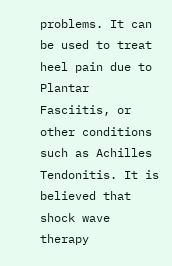problems. It can be used to treat heel pain due to Plantar Fasciitis, or other conditions such as Achilles Tendonitis. It is believed that shock wave therapy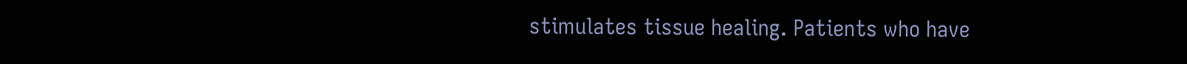stimulates tissue healing. Patients who have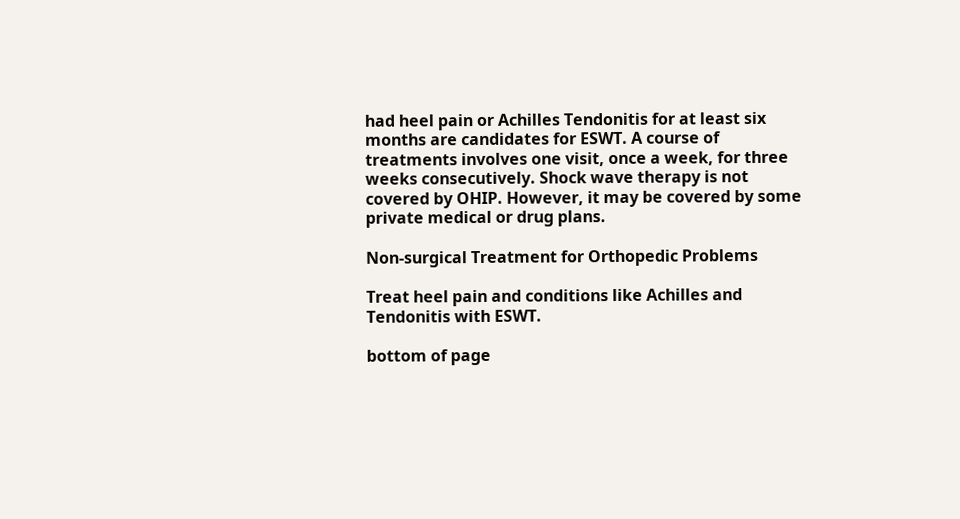had heel pain or Achilles Tendonitis for at least six months are candidates for ESWT. A course of treatments involves one visit, once a week, for three weeks consecutively. Shock wave therapy is not covered by OHIP. However, it may be covered by some private medical or drug plans.

Non-surgical Treatment for Orthopedic Problems

Treat heel pain and conditions like Achilles and Tendonitis with ESWT.

bottom of page